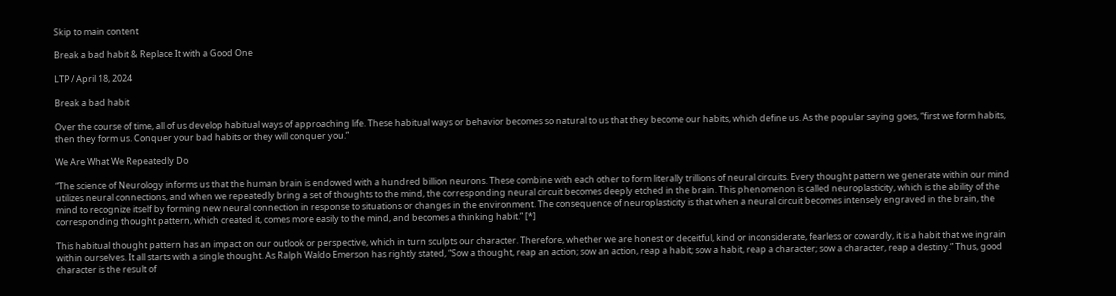Skip to main content

Break a bad habit & Replace It with a Good One

LTP / April 18, 2024

Break a bad habit

Over the course of time, all of us develop habitual ways of approaching life. These habitual ways or behavior becomes so natural to us that they become our habits, which define us. As the popular saying goes, “first we form habits, then they form us. Conquer your bad habits or they will conquer you.”

We Are What We Repeatedly Do

“The science of Neurology informs us that the human brain is endowed with a hundred billion neurons. These combine with each other to form literally trillions of neural circuits. Every thought pattern we generate within our mind utilizes neural connections, and when we repeatedly bring a set of thoughts to the mind, the corresponding neural circuit becomes deeply etched in the brain. This phenomenon is called neuroplasticity, which is the ability of the mind to recognize itself by forming new neural connection in response to situations or changes in the environment. The consequence of neuroplasticity is that when a neural circuit becomes intensely engraved in the brain, the corresponding thought pattern, which created it, comes more easily to the mind, and becomes a thinking habit.” [*]

This habitual thought pattern has an impact on our outlook or perspective, which in turn sculpts our character. Therefore, whether we are honest or deceitful, kind or inconsiderate, fearless or cowardly, it is a habit that we ingrain within ourselves. It all starts with a single thought. As Ralph Waldo Emerson has rightly stated, “Sow a thought, reap an action; sow an action, reap a habit; sow a habit, reap a character; sow a character, reap a destiny.” Thus, good character is the result of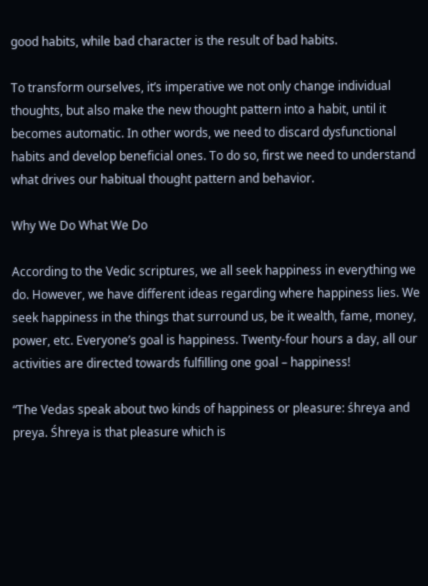good habits, while bad character is the result of bad habits.

To transform ourselves, it’s imperative we not only change individual thoughts, but also make the new thought pattern into a habit, until it becomes automatic. In other words, we need to discard dysfunctional habits and develop beneficial ones. To do so, first we need to understand what drives our habitual thought pattern and behavior.

Why We Do What We Do

According to the Vedic scriptures, we all seek happiness in everything we do. However, we have different ideas regarding where happiness lies. We seek happiness in the things that surround us, be it wealth, fame, money, power, etc. Everyone’s goal is happiness. Twenty-four hours a day, all our activities are directed towards fulfilling one goal – happiness!

“The Vedas speak about two kinds of happiness or pleasure: śhreya and preya. Śhreya is that pleasure which is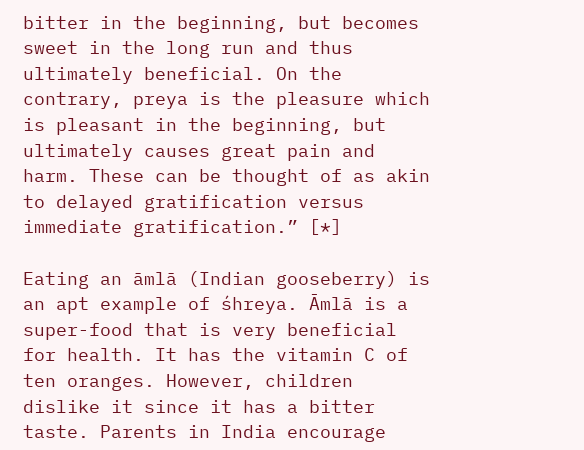bitter in the beginning, but becomes sweet in the long run and thus ultimately beneficial. On the contrary, preya is the pleasure which is pleasant in the beginning, but ultimately causes great pain and harm. These can be thought of as akin to delayed gratification versus immediate gratification.” [*]

Eating an āmlā (Indian gooseberry) is an apt example of śhreya. Āmlā is a super-food that is very beneficial for health. It has the vitamin C of ten oranges. However, children dislike it since it has a bitter taste. Parents in India encourage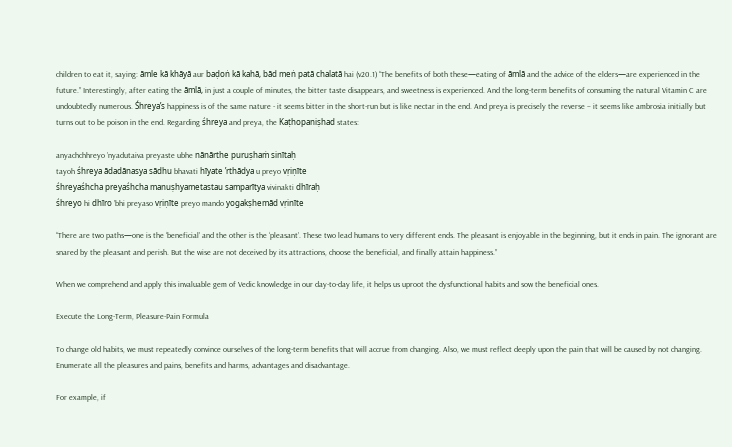children to eat it, saying: āmle kā khāyā aur baḍoṅ kā kahā, bād meṅ patā chalatā hai (v20.1) “The benefits of both these—eating of āmlā and the advice of the elders—are experienced in the future.” Interestingly, after eating the āmlā, in just a couple of minutes, the bitter taste disappears, and sweetness is experienced. And the long-term benefits of consuming the natural Vitamin C are undoubtedly numerous. Śhreya’s happiness is of the same nature - it seems bitter in the short-run but is like nectar in the end. And preya is precisely the reverse – it seems like ambrosia initially but turns out to be poison in the end. Regarding śhreya and preya, the Kaṭhopaniṣhad states:

anyachchhreyo ’nyadutaiva preyaste ubhe nānārthe puruṣhaṁ sinītaḥ
tayoh śhreya ādadānasya sādhu bhavati hīyate ’rthādya u preyo vṛiṇīte
śhreyaśhcha preyaśhcha manuṣhyametastau samparītya vivinakti dhīraḥ
śhreyo hi dhīro ’bhi preyaso vṛiṇīte preyo mando yogakṣhemād vṛinīte

“There are two paths—one is the ‘beneficial’ and the other is the ‘pleasant’. These two lead humans to very different ends. The pleasant is enjoyable in the beginning, but it ends in pain. The ignorant are snared by the pleasant and perish. But the wise are not deceived by its attractions, choose the beneficial, and finally attain happiness.”

When we comprehend and apply this invaluable gem of Vedic knowledge in our day-to-day life, it helps us uproot the dysfunctional habits and sow the beneficial ones.

Execute the Long-Term, Pleasure-Pain Formula

To change old habits, we must repeatedly convince ourselves of the long-term benefits that will accrue from changing. Also, we must reflect deeply upon the pain that will be caused by not changing. Enumerate all the pleasures and pains, benefits and harms, advantages and disadvantage.

For example, if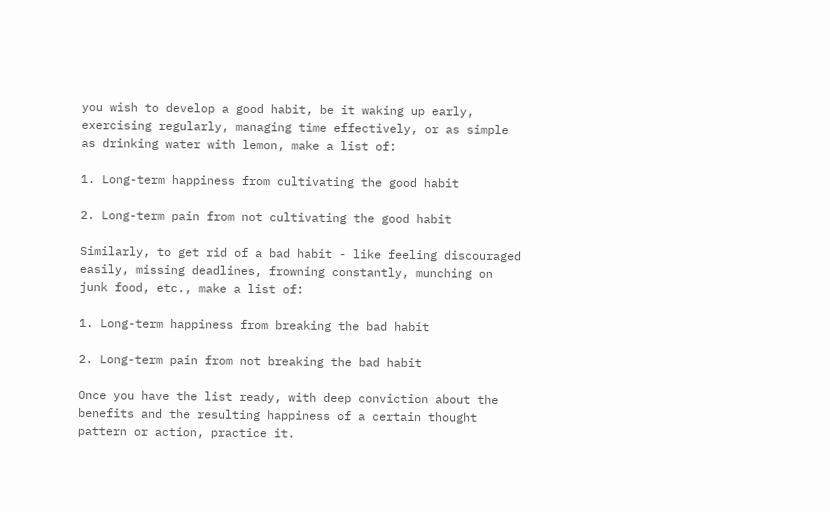you wish to develop a good habit, be it waking up early, exercising regularly, managing time effectively, or as simple as drinking water with lemon, make a list of:

1. Long-term happiness from cultivating the good habit

2. Long-term pain from not cultivating the good habit

Similarly, to get rid of a bad habit - like feeling discouraged easily, missing deadlines, frowning constantly, munching on junk food, etc., make a list of:

1. Long-term happiness from breaking the bad habit

2. Long-term pain from not breaking the bad habit

Once you have the list ready, with deep conviction about the benefits and the resulting happiness of a certain thought pattern or action, practice it.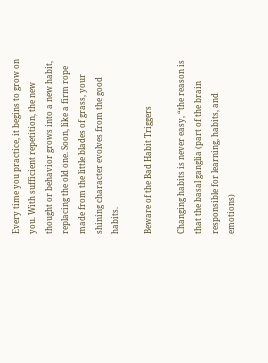Every time you practice, it begins to grow on you. With sufficient repetition, the new thought or behavior grows into a new habit, replacing the old one. Soon, like a firm rope made from the little blades of grass, your shining character evolves from the good habits.

Beware of the Bad Habit Triggers

Changing habits is never easy, “the reason is that the basal ganglia (part of the brain responsible for learning, habits, and emotions)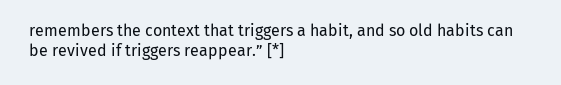remembers the context that triggers a habit, and so old habits can be revived if triggers reappear.” [*]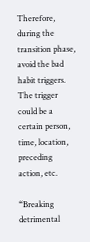Therefore, during the transition phase, avoid the bad habit triggers. The trigger could be a certain person, time, location, preceding action, etc.

“Breaking detrimental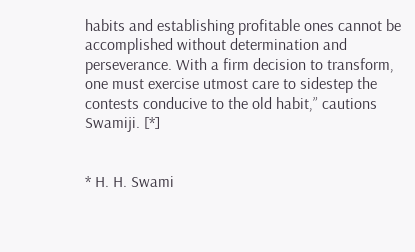habits and establishing profitable ones cannot be accomplished without determination and perseverance. With a firm decision to transform, one must exercise utmost care to sidestep the contests conducive to the old habit,” cautions Swamiji. [*]


* H. H. Swami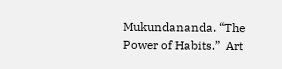Mukundananda. “The Power of Habits.”  Art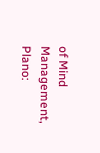of Mind Management, Plano: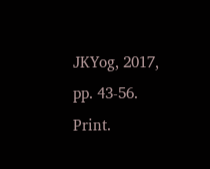JKYog, 2017, pp. 43-56. Print.